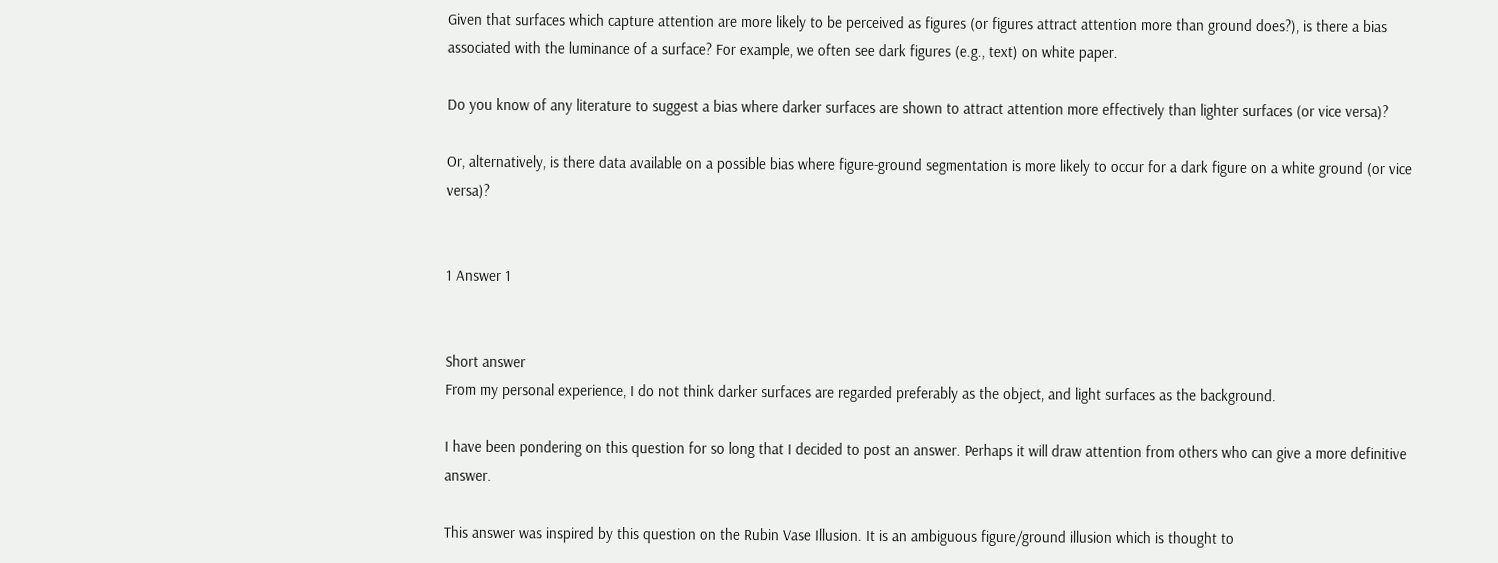Given that surfaces which capture attention are more likely to be perceived as figures (or figures attract attention more than ground does?), is there a bias associated with the luminance of a surface? For example, we often see dark figures (e.g., text) on white paper.

Do you know of any literature to suggest a bias where darker surfaces are shown to attract attention more effectively than lighter surfaces (or vice versa)?

Or, alternatively, is there data available on a possible bias where figure-ground segmentation is more likely to occur for a dark figure on a white ground (or vice versa)?


1 Answer 1


Short answer
From my personal experience, I do not think darker surfaces are regarded preferably as the object, and light surfaces as the background.

I have been pondering on this question for so long that I decided to post an answer. Perhaps it will draw attention from others who can give a more definitive answer.

This answer was inspired by this question on the Rubin Vase Illusion. It is an ambiguous figure/ground illusion which is thought to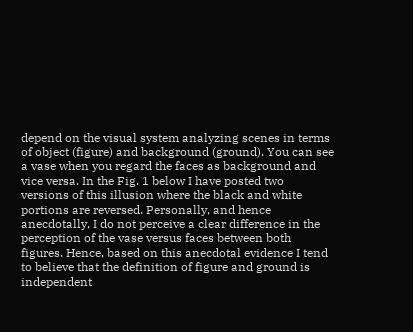depend on the visual system analyzing scenes in terms of object (figure) and background (ground). You can see a vase when you regard the faces as background and vice versa. In the Fig. 1 below I have posted two versions of this illusion where the black and white portions are reversed. Personally, and hence anecdotally, I do not perceive a clear difference in the perception of the vase versus faces between both figures. Hence, based on this anecdotal evidence I tend to believe that the definition of figure and ground is independent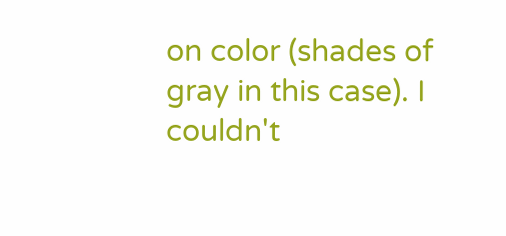on color (shades of gray in this case). I couldn't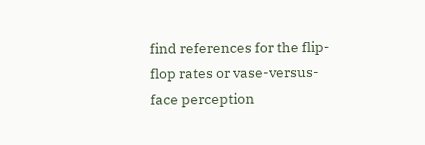find references for the flip-flop rates or vase-versus-face perception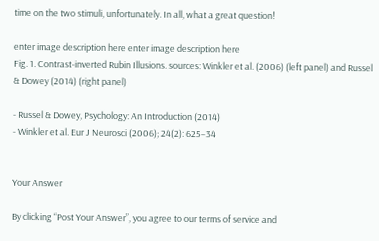time on the two stimuli, unfortunately. In all, what a great question!

enter image description here enter image description here
Fig. 1. Contrast-inverted Rubin Illusions. sources: Winkler et al. (2006) (left panel) and Russel & Dowey (2014) (right panel)

- Russel & Dowey, Psychology: An Introduction (2014)
- Winkler et al. Eur J Neurosci (2006); 24(2): 625–34


Your Answer

By clicking “Post Your Answer”, you agree to our terms of service and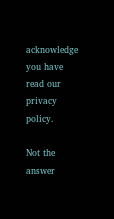acknowledge you have read our privacy policy.

Not the answer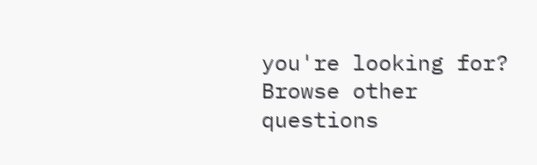you're looking for? Browse other questions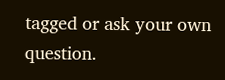tagged or ask your own question.